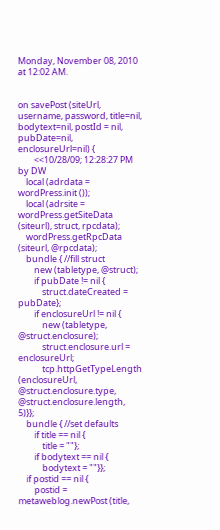Monday, November 08, 2010 at 12:02 AM.


on savePost (siteUrl, username, password, title=nil, bodytext=nil, postId = nil, pubDate=nil, enclosureUrl=nil) {
        <<10/28/09; 12:28:27 PM by DW
    local (adrdata = wordPress.init ());
    local (adrsite = wordPress.getSiteData (siteurl), struct, rpcdata);
    wordPress.getRpcData (siteurl, @rpcdata);
    bundle { //fill struct
        new (tabletype, @struct);
        if pubDate != nil {
            struct.dateCreated = pubDate};
        if enclosureUrl != nil {
            new (tabletype, @struct.enclosure);
            struct.enclosure.url = enclosureUrl;
            tcp.httpGetTypeLength (enclosureUrl, @struct.enclosure.type, @struct.enclosure.length, 5)}};
    bundle { //set defaults
        if title == nil {
            title = ""};
        if bodytext == nil {
            bodytext = ""}};
    if postid == nil {
        postid = metaweblog.newPost (title,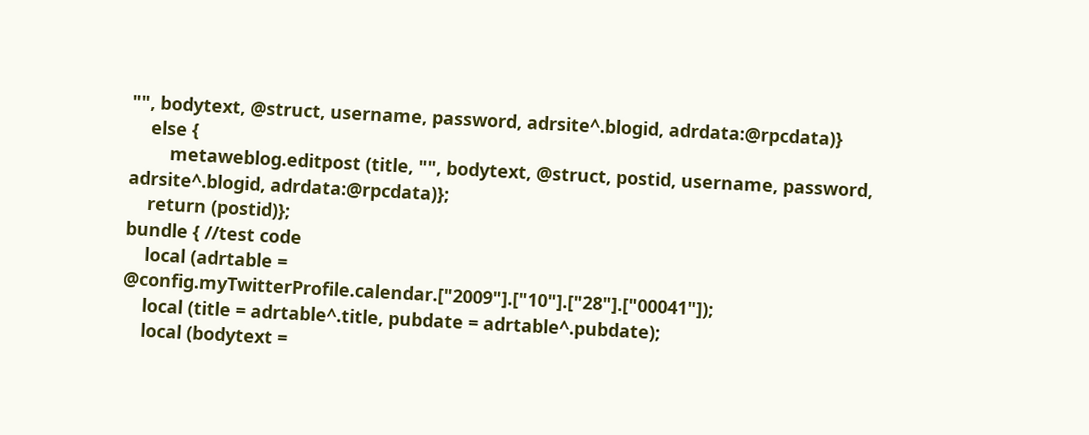"", bodytext, @struct, username, password, adrsite^.blogid, adrdata:@rpcdata)}
    else {
        metaweblog.editpost (title, "", bodytext, @struct, postid, username, password, adrsite^.blogid, adrdata:@rpcdata)};
    return (postid)};
bundle { //test code
    local (adrtable = @config.myTwitterProfile.calendar.["2009"].["10"].["28"].["00041"]);
    local (title = adrtable^.title, pubdate = adrtable^.pubdate);
    local (bodytext =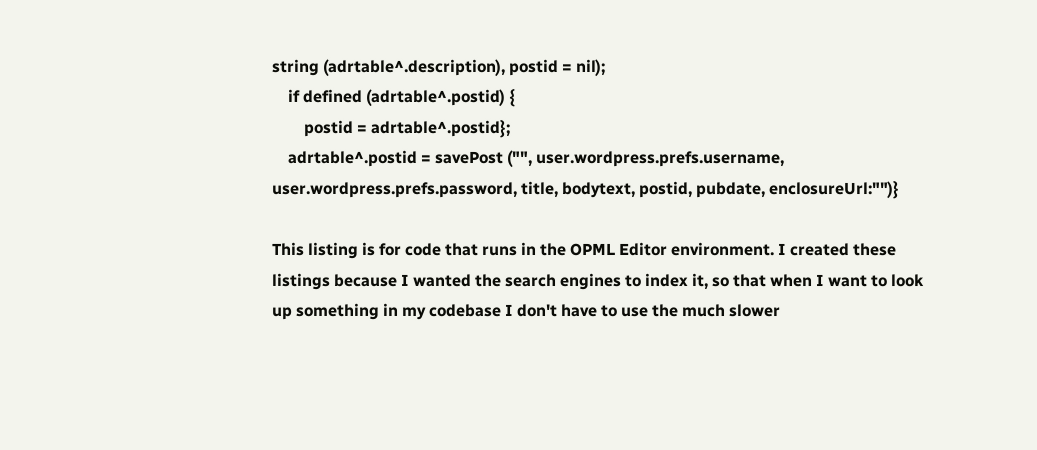string (adrtable^.description), postid = nil);
    if defined (adrtable^.postid) {
        postid = adrtable^.postid};
    adrtable^.postid = savePost ("", user.wordpress.prefs.username, user.wordpress.prefs.password, title, bodytext, postid, pubdate, enclosureUrl:"")}

This listing is for code that runs in the OPML Editor environment. I created these listings because I wanted the search engines to index it, so that when I want to look up something in my codebase I don't have to use the much slower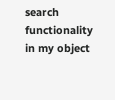search functionality in my object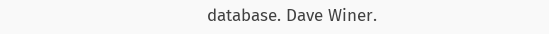database. Dave Winer.